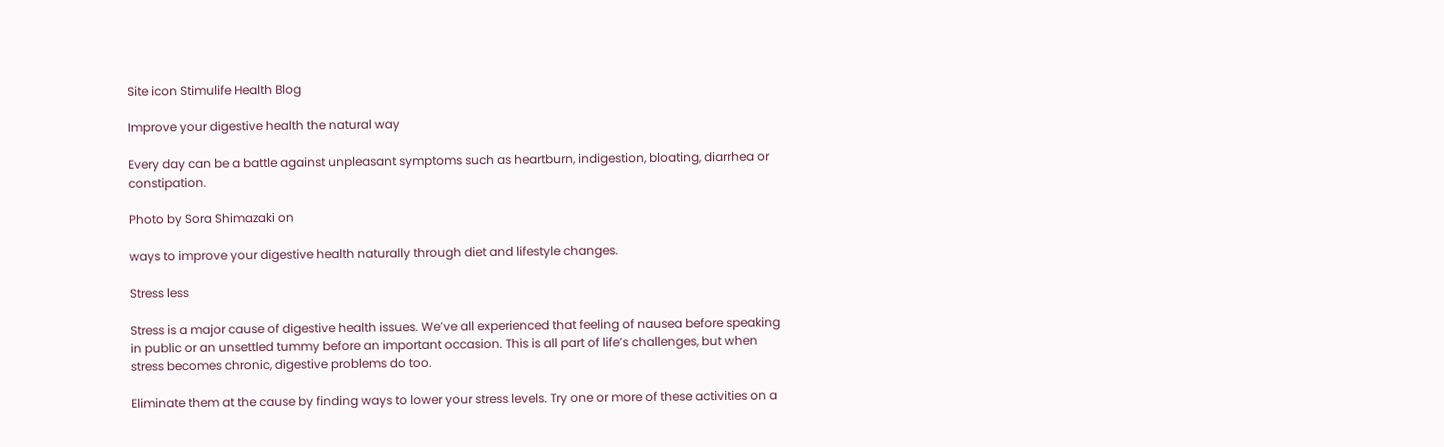Site icon Stimulife Health Blog

Improve your digestive health the natural way

Every day can be a battle against unpleasant symptoms such as heartburn, indigestion, bloating, diarrhea or constipation.

Photo by Sora Shimazaki on

ways to improve your digestive health naturally through diet and lifestyle changes.

Stress less

Stress is a major cause of digestive health issues. We’ve all experienced that feeling of nausea before speaking in public or an unsettled tummy before an important occasion. This is all part of life’s challenges, but when stress becomes chronic, digestive problems do too.

Eliminate them at the cause by finding ways to lower your stress levels. Try one or more of these activities on a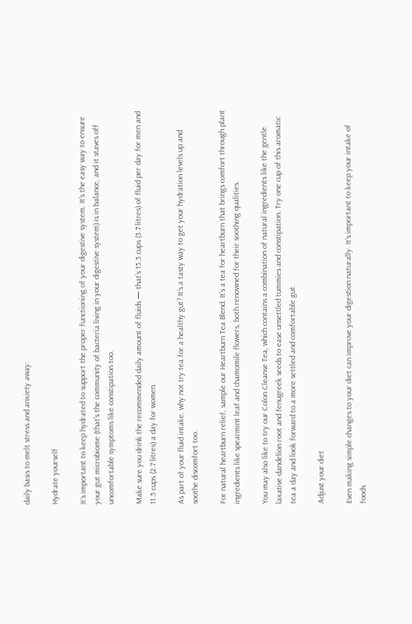daily basis to melt stress and anxiety away:

Hydrate yourself

It’s important to keep hydrated to support the proper functioning of your digestive system. It’s the easy way to ensure your gut microbiome (that’s the community of bacteria living in your digestive system) is in balance, and it staves off uncomfortable symptoms like constipation too.

Make sure you drink the recommended daily amount of fluids — that’s 15.5 cups (3.7 litres) of fluid per day for men and 11.5 cups (2.7 litres) a day for women.

As part of your fluid intake, why not try tea for a healthy gut? It’s a tasty way to get your hydration levels up and soothe discomfort too.

For natural heartburn relief, sample our Heartburn Tea Blend. It’s a tea for heartburn that brings comfort through plant ingredients like spearmint leaf and chamomile flowers, both renowned for their soothing qualities.

You may also like to try our Colon Cleanse Tea, which contains a combination of natural ingredients like the gentle laxative dandelion root and fenugreek seeds to ease unsettled tummies and constipation. Try one cup of this aromatic tea a day and look forward to a more settled and comfortable gut.

Adjust your diet

Even making simple changes to your diet can improve your digestion naturally. It’s important to keep your intake of foods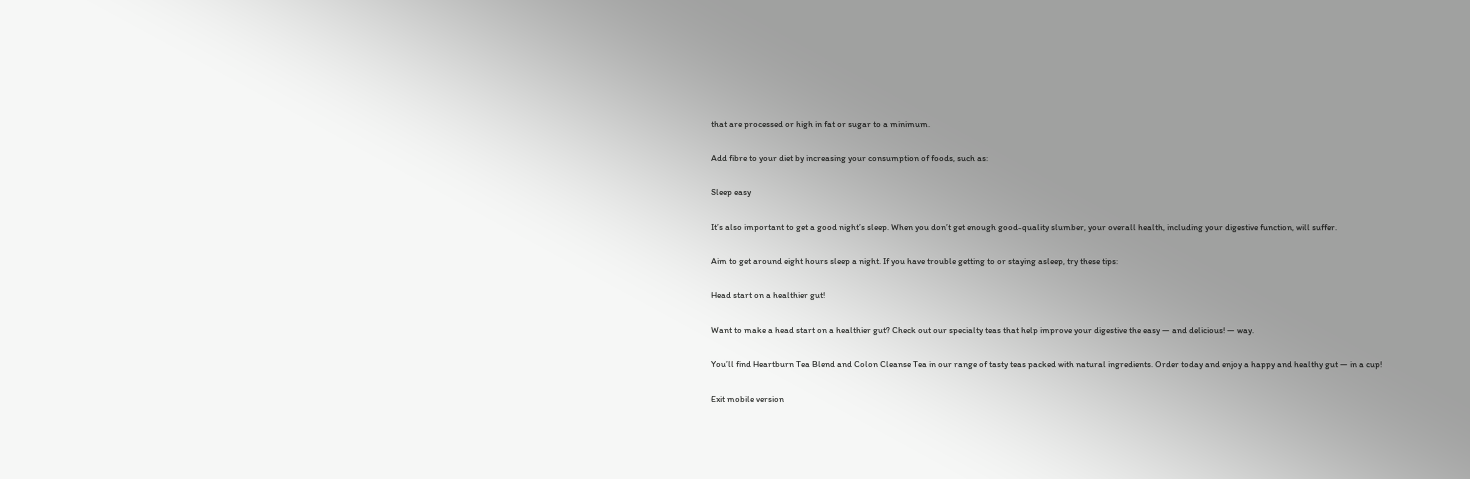that are processed or high in fat or sugar to a minimum.

Add fibre to your diet by increasing your consumption of foods, such as:

Sleep easy

It’s also important to get a good night’s sleep. When you don’t get enough good-quality slumber, your overall health, including your digestive function, will suffer.

Aim to get around eight hours sleep a night. If you have trouble getting to or staying asleep, try these tips:

Head start on a healthier gut!

Want to make a head start on a healthier gut? Check out our specialty teas that help improve your digestive the easy — and delicious! — way.

You’ll find Heartburn Tea Blend and Colon Cleanse Tea in our range of tasty teas packed with natural ingredients. Order today and enjoy a happy and healthy gut — in a cup!

Exit mobile version